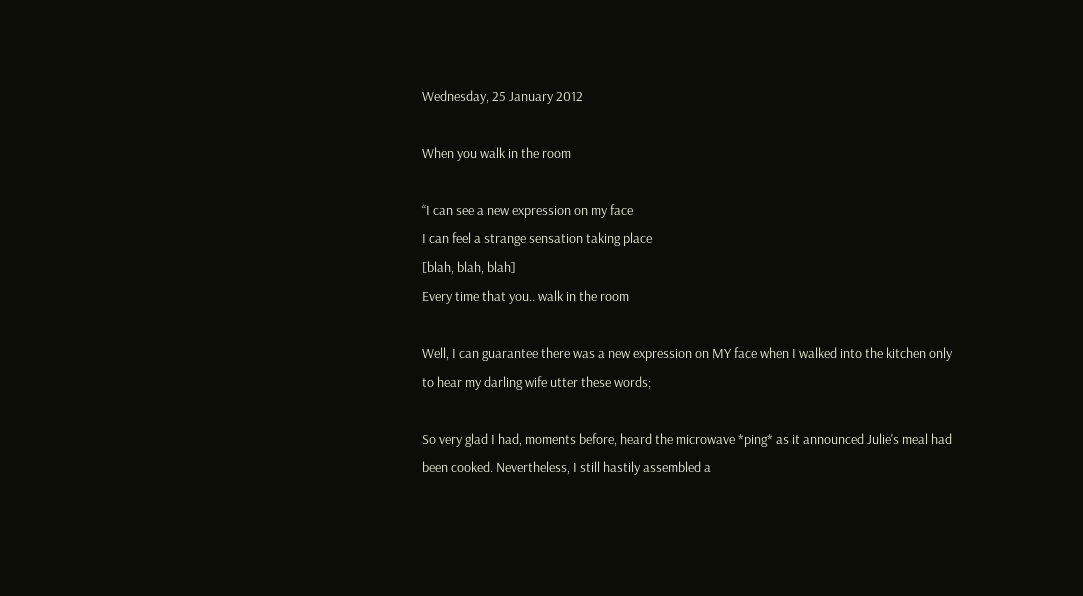Wednesday, 25 January 2012

When you walk in the room

“I can see a new expression on my face
I can feel a strange sensation taking place
[blah, blah, blah]
Every time that you.. walk in the room

Well, I can guarantee there was a new expression on MY face when I walked into the kitchen only to hear my darling wife utter these words;

So very glad I had, moments before, heard the microwave *ping* as it announced Julie's meal had been cooked. Nevertheless, I still hastily assembled a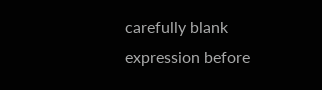carefully blank expression before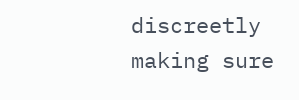discreetly making sure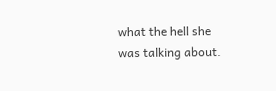what the hell she was talking about.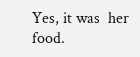Yes, it was  her food.